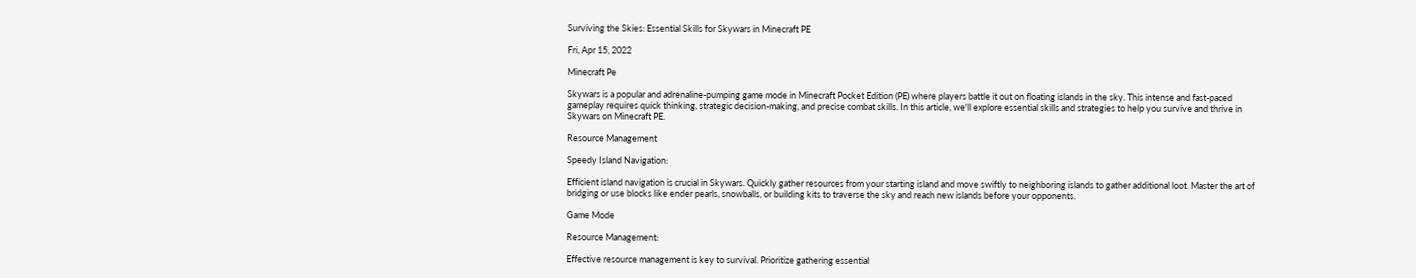Surviving the Skies: Essential Skills for Skywars in Minecraft PE

Fri, Apr 15, 2022

Minecraft Pe

Skywars is a popular and adrenaline-pumping game mode in Minecraft Pocket Edition (PE) where players battle it out on floating islands in the sky. This intense and fast-paced gameplay requires quick thinking, strategic decision-making, and precise combat skills. In this article, we'll explore essential skills and strategies to help you survive and thrive in Skywars on Minecraft PE.

Resource Management

Speedy Island Navigation:

Efficient island navigation is crucial in Skywars. Quickly gather resources from your starting island and move swiftly to neighboring islands to gather additional loot. Master the art of bridging or use blocks like ender pearls, snowballs, or building kits to traverse the sky and reach new islands before your opponents.

Game Mode

Resource Management:

Effective resource management is key to survival. Prioritize gathering essential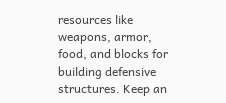resources like weapons, armor, food, and blocks for building defensive structures. Keep an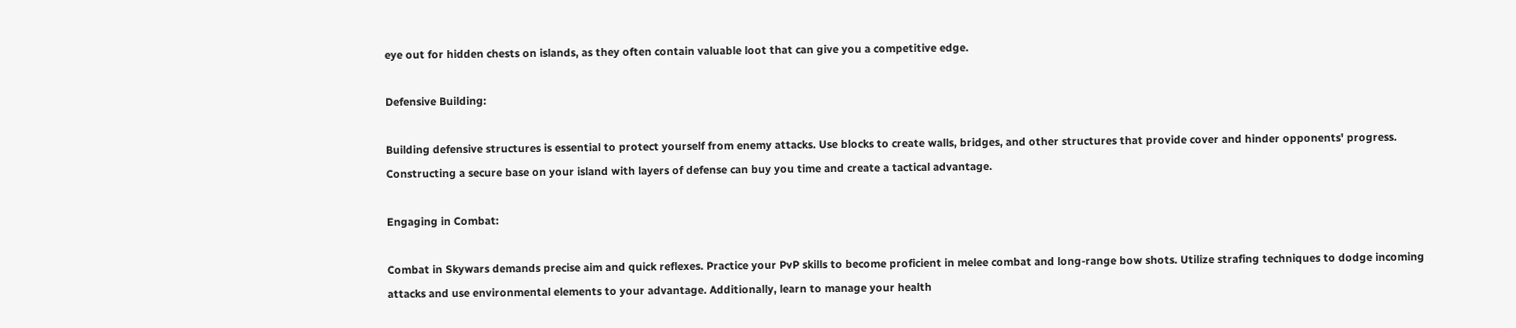eye out for hidden chests on islands, as they often contain valuable loot that can give you a competitive edge.

Defensive Building:

Building defensive structures is essential to protect yourself from enemy attacks. Use blocks to create walls, bridges, and other structures that provide cover and hinder opponents' progress. Constructing a secure base on your island with layers of defense can buy you time and create a tactical advantage.

Engaging in Combat:

Combat in Skywars demands precise aim and quick reflexes. Practice your PvP skills to become proficient in melee combat and long-range bow shots. Utilize strafing techniques to dodge incoming attacks and use environmental elements to your advantage. Additionally, learn to manage your health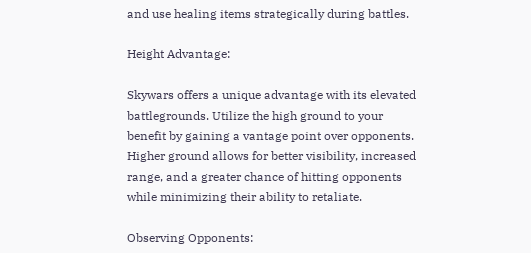and use healing items strategically during battles.

Height Advantage:

Skywars offers a unique advantage with its elevated battlegrounds. Utilize the high ground to your benefit by gaining a vantage point over opponents. Higher ground allows for better visibility, increased range, and a greater chance of hitting opponents while minimizing their ability to retaliate.

Observing Opponents: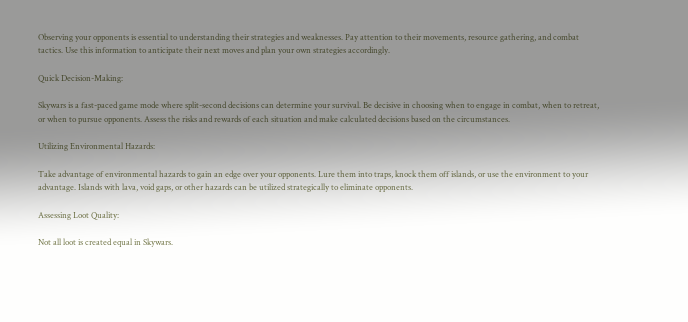Observing your opponents is essential to understanding their strategies and weaknesses. Pay attention to their movements, resource gathering, and combat tactics. Use this information to anticipate their next moves and plan your own strategies accordingly.

Quick Decision-Making:

Skywars is a fast-paced game mode where split-second decisions can determine your survival. Be decisive in choosing when to engage in combat, when to retreat, or when to pursue opponents. Assess the risks and rewards of each situation and make calculated decisions based on the circumstances.

Utilizing Environmental Hazards:

Take advantage of environmental hazards to gain an edge over your opponents. Lure them into traps, knock them off islands, or use the environment to your advantage. Islands with lava, void gaps, or other hazards can be utilized strategically to eliminate opponents.

Assessing Loot Quality:

Not all loot is created equal in Skywars.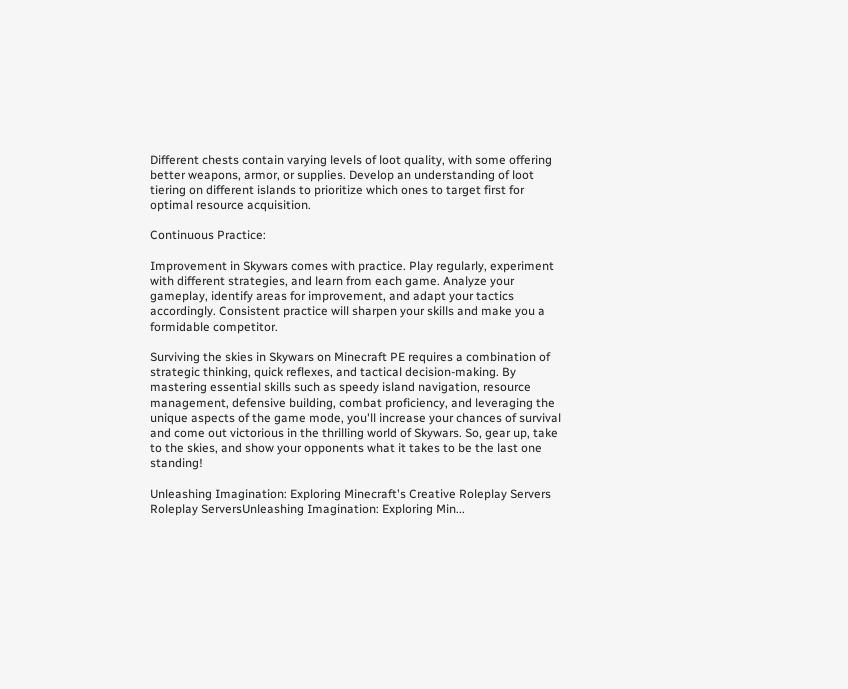Different chests contain varying levels of loot quality, with some offering better weapons, armor, or supplies. Develop an understanding of loot tiering on different islands to prioritize which ones to target first for optimal resource acquisition.

Continuous Practice:

Improvement in Skywars comes with practice. Play regularly, experiment with different strategies, and learn from each game. Analyze your gameplay, identify areas for improvement, and adapt your tactics accordingly. Consistent practice will sharpen your skills and make you a formidable competitor.

Surviving the skies in Skywars on Minecraft PE requires a combination of strategic thinking, quick reflexes, and tactical decision-making. By mastering essential skills such as speedy island navigation, resource management, defensive building, combat proficiency, and leveraging the unique aspects of the game mode, you'll increase your chances of survival and come out victorious in the thrilling world of Skywars. So, gear up, take to the skies, and show your opponents what it takes to be the last one standing!

Unleashing Imagination: Exploring Minecraft's Creative Roleplay Servers
Roleplay ServersUnleashing Imagination: Exploring Min...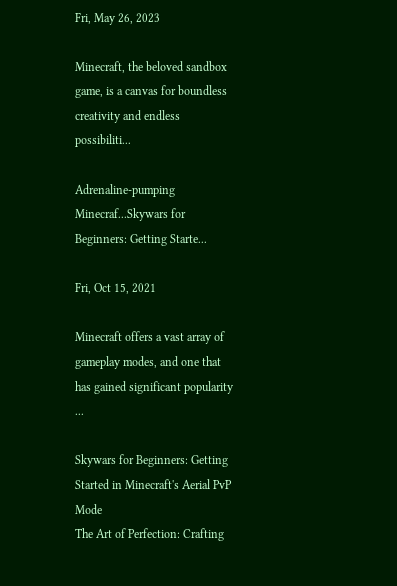Fri, May 26, 2023

Minecraft, the beloved sandbox game, is a canvas for boundless creativity and endless possibiliti...

Adrenaline-pumping Minecraf...Skywars for Beginners: Getting Starte...

Fri, Oct 15, 2021

Minecraft offers a vast array of gameplay modes, and one that has gained significant popularity ...

Skywars for Beginners: Getting Started in Minecraft's Aerial PvP Mode
The Art of Perfection: Crafting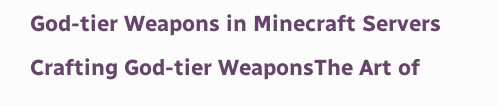God-tier Weapons in Minecraft Servers
Crafting God-tier WeaponsThe Art of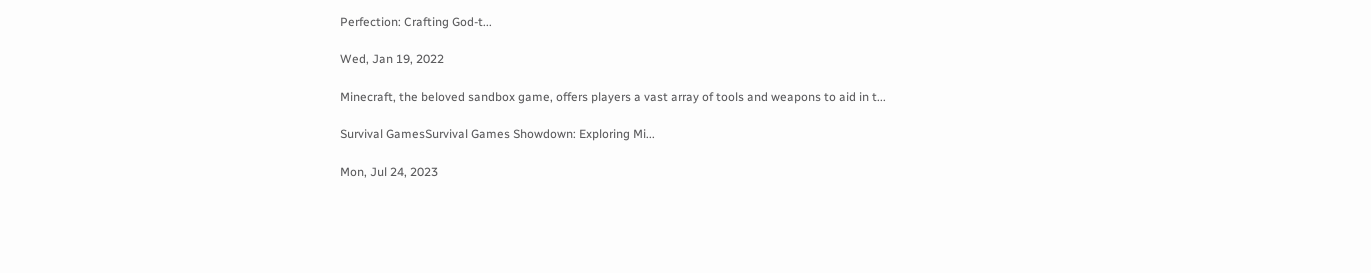Perfection: Crafting God-t...

Wed, Jan 19, 2022

Minecraft, the beloved sandbox game, offers players a vast array of tools and weapons to aid in t...

Survival GamesSurvival Games Showdown: Exploring Mi...

Mon, Jul 24, 2023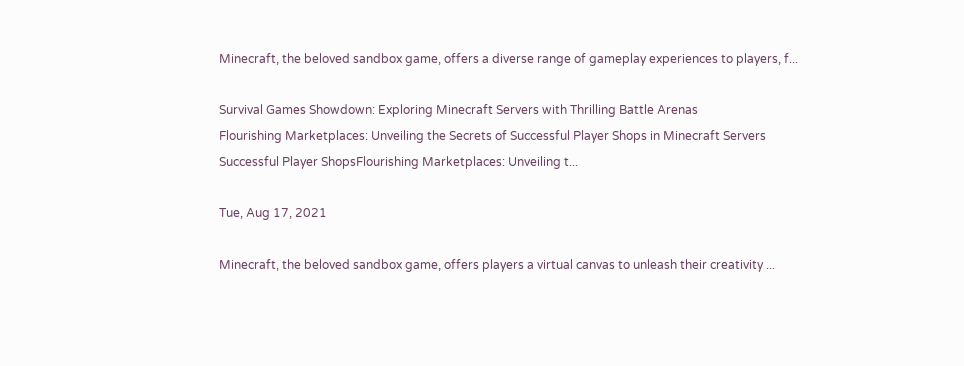Minecraft, the beloved sandbox game, offers a diverse range of gameplay experiences to players, f...

Survival Games Showdown: Exploring Minecraft Servers with Thrilling Battle Arenas
Flourishing Marketplaces: Unveiling the Secrets of Successful Player Shops in Minecraft Servers
Successful Player ShopsFlourishing Marketplaces: Unveiling t...

Tue, Aug 17, 2021

Minecraft, the beloved sandbox game, offers players a virtual canvas to unleash their creativity ...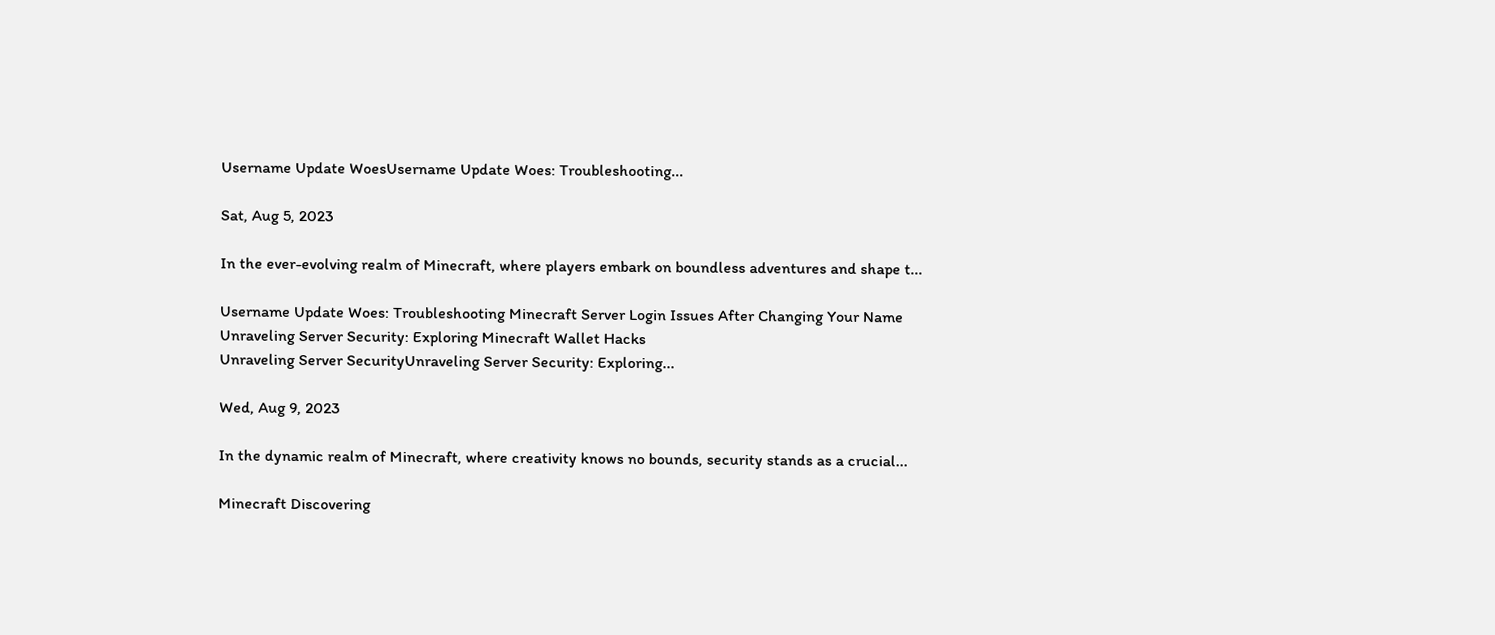Username Update WoesUsername Update Woes: Troubleshooting...

Sat, Aug 5, 2023

In the ever-evolving realm of Minecraft, where players embark on boundless adventures and shape t...

Username Update Woes: Troubleshooting Minecraft Server Login Issues After Changing Your Name
Unraveling Server Security: Exploring Minecraft Wallet Hacks
Unraveling Server SecurityUnraveling Server Security: Exploring...

Wed, Aug 9, 2023

In the dynamic realm of Minecraft, where creativity knows no bounds, security stands as a crucial...

Minecraft Discovering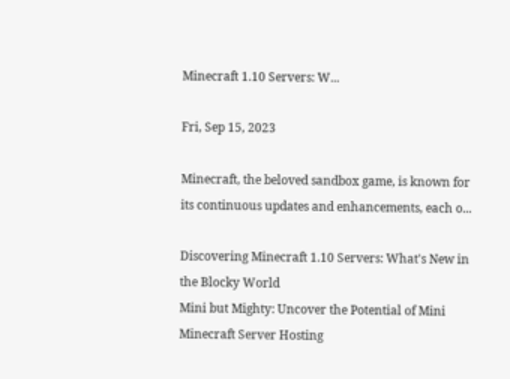Minecraft 1.10 Servers: W...

Fri, Sep 15, 2023

Minecraft, the beloved sandbox game, is known for its continuous updates and enhancements, each o...

Discovering Minecraft 1.10 Servers: What's New in the Blocky World
Mini but Mighty: Uncover the Potential of Mini Minecraft Server Hosting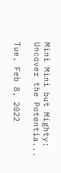Mini Mini but Mighty: Uncover the Potentia...

Tue, Feb 8, 2022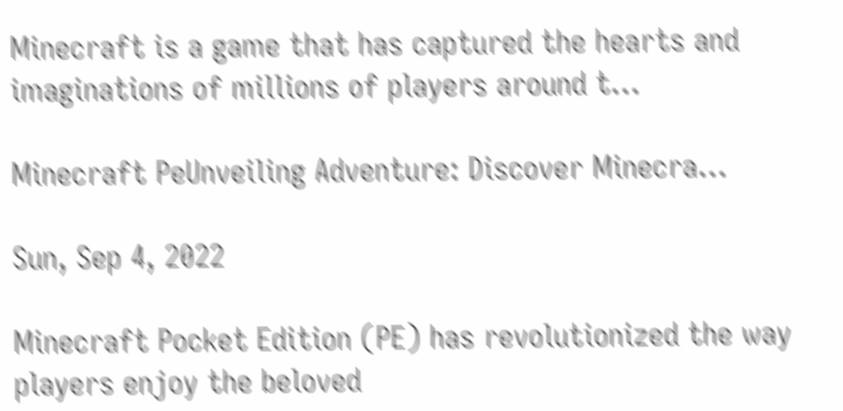Minecraft is a game that has captured the hearts and imaginations of millions of players around t...

Minecraft PeUnveiling Adventure: Discover Minecra...

Sun, Sep 4, 2022

Minecraft Pocket Edition (PE) has revolutionized the way players enjoy the beloved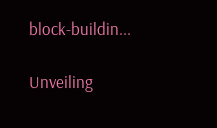block-buildin...

Unveiling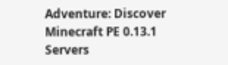Adventure: Discover Minecraft PE 0.13.1 Servers